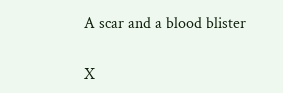A scar and a blood blister

X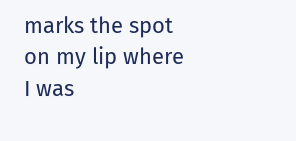marks the spot
on my lip where
I was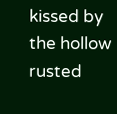kissed by
the hollow rusted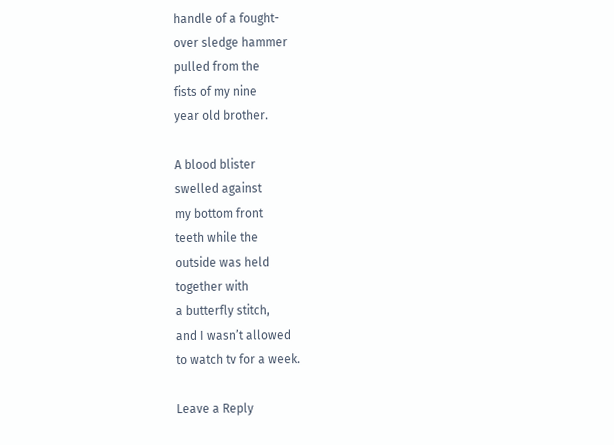handle of a fought-
over sledge hammer
pulled from the
fists of my nine
year old brother.

A blood blister
swelled against
my bottom front
teeth while the
outside was held
together with
a butterfly stitch,
and I wasn’t allowed
to watch tv for a week.

Leave a Reply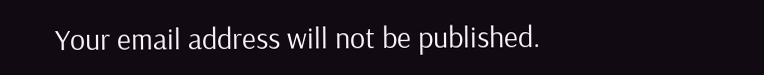Your email address will not be published.